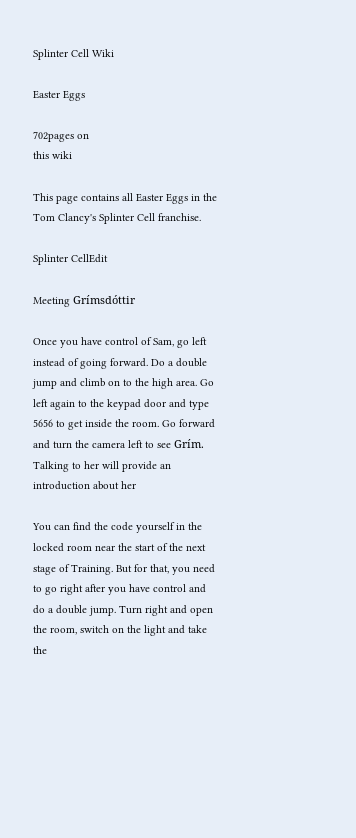Splinter Cell Wiki

Easter Eggs

702pages on
this wiki

This page contains all Easter Eggs in the Tom Clancy's Splinter Cell franchise.

Splinter CellEdit

Meeting Grímsdóttir

Once you have control of Sam, go left instead of going forward. Do a double jump and climb on to the high area. Go left again to the keypad door and type 5656 to get inside the room. Go forward and turn the camera left to see Grím. Talking to her will provide an introduction about her

You can find the code yourself in the locked room near the start of the next stage of Training. But for that, you need to go right after you have control and do a double jump. Turn right and open the room, switch on the light and take the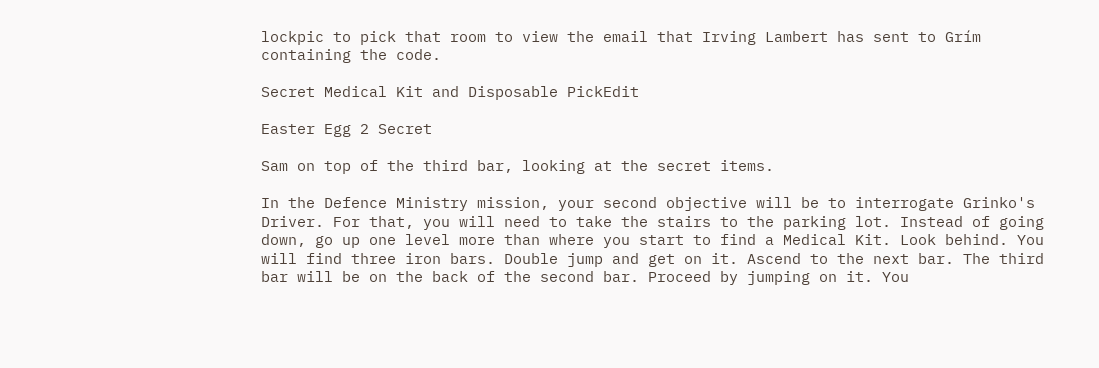lockpic to pick that room to view the email that Irving Lambert has sent to Grím containing the code.

Secret Medical Kit and Disposable PickEdit

Easter Egg 2 Secret

Sam on top of the third bar, looking at the secret items.

In the Defence Ministry mission, your second objective will be to interrogate Grinko's Driver. For that, you will need to take the stairs to the parking lot. Instead of going down, go up one level more than where you start to find a Medical Kit. Look behind. You will find three iron bars. Double jump and get on it. Ascend to the next bar. The third bar will be on the back of the second bar. Proceed by jumping on it. You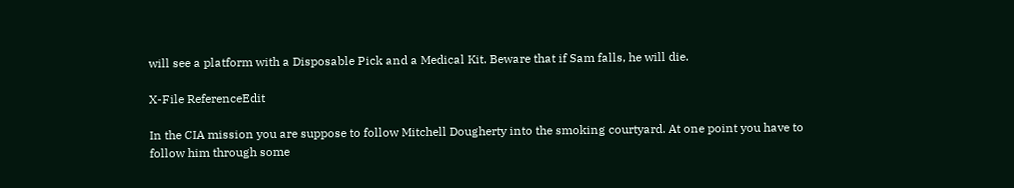will see a platform with a Disposable Pick and a Medical Kit. Beware that if Sam falls, he will die.

X-File ReferenceEdit

In the CIA mission you are suppose to follow Mitchell Dougherty into the smoking courtyard. At one point you have to follow him through some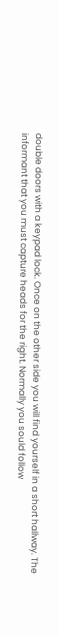double doors with a keypad lock. Once on the other side you will find yourself in a short hallway. The informant that you must capture heads for the right. Normally you sould follow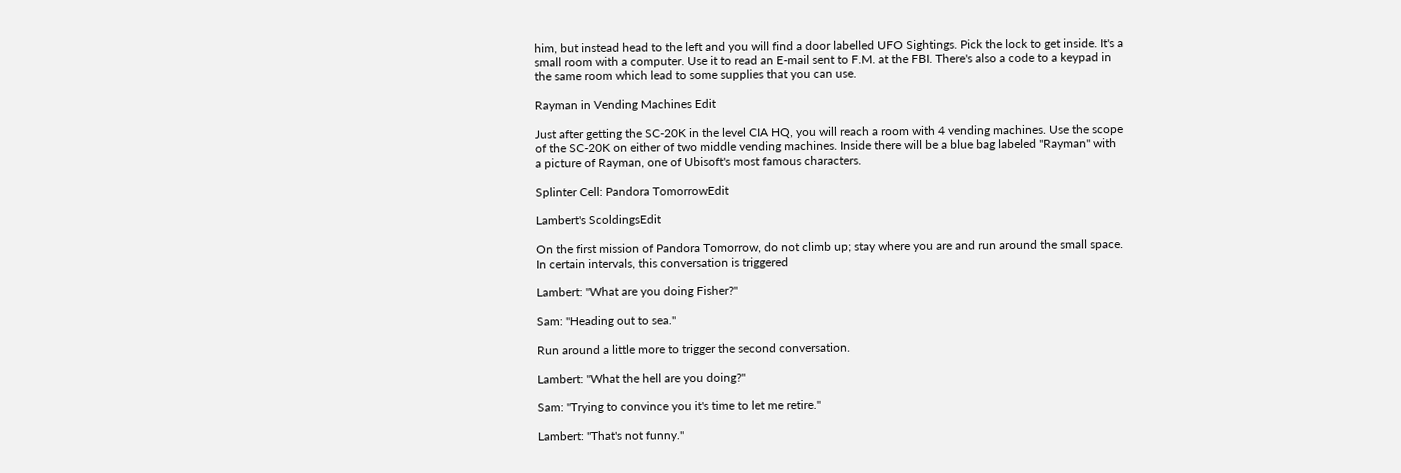him, but instead head to the left and you will find a door labelled UFO Sightings. Pick the lock to get inside. It's a small room with a computer. Use it to read an E-mail sent to F.M. at the FBI. There's also a code to a keypad in the same room which lead to some supplies that you can use.

Rayman in Vending Machines Edit

Just after getting the SC-20K in the level CIA HQ, you will reach a room with 4 vending machines. Use the scope of the SC-20K on either of two middle vending machines. Inside there will be a blue bag labeled "Rayman" with a picture of Rayman, one of Ubisoft's most famous characters.

Splinter Cell: Pandora TomorrowEdit

Lambert's ScoldingsEdit

On the first mission of Pandora Tomorrow, do not climb up; stay where you are and run around the small space. In certain intervals, this conversation is triggered

Lambert: "What are you doing Fisher?"

Sam: "Heading out to sea."

Run around a little more to trigger the second conversation.

Lambert: "What the hell are you doing?"

Sam: "Trying to convince you it's time to let me retire."

Lambert: "That's not funny."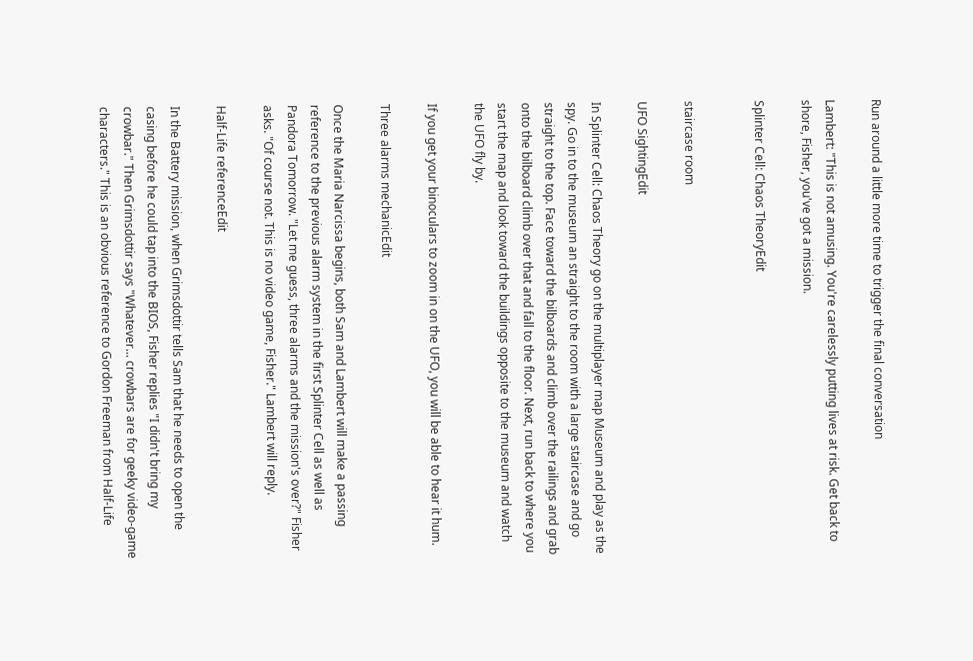Run around a little more time to trigger the final conversation

Lambert: "This is not amusing. You're carelessly putting lives at risk. Get back to shore, Fisher, you've got a mission.

Splinter Cell: Chaos TheoryEdit


staircase room

UFO SightingEdit

In Splinter Cell: Chaos Theory go on the multiplayer map Museum and play as the spy. Go in to the museum an straight to the room with a large staircase and go straight to the top. Face toward the bilboards and climb over the railings and grab onto the bilboard climb over that and fall to the floor. Next, run back to where you start the map and look toward the buildings opposite to the museum and watch the UFO fly by.

If you get your binoculars to zoom in on the UFO, you will be able to hear it hum.

Three alarms mechanicEdit

Once the Maria Narcissa begins, both Sam and Lambert will make a passing reference to the previous alarm system in the first Splinter Cell as well as Pandora Tomorrow. "Let me guess, three alarms and the mission's over?" Fisher asks. "Of course not. This is no video game, Fisher." Lambert will reply.

Half-Life referenceEdit

In the Battery mission, when Grimsdottir tells Sam that he needs to open the casing before he could tap into the BIOS, Fisher replies "I didn't bring my crowbar." Then Grimsdottir says "Whatever... crowbars are for geeky video-game characters." This is an obvious reference to Gordon Freeman from Half-Life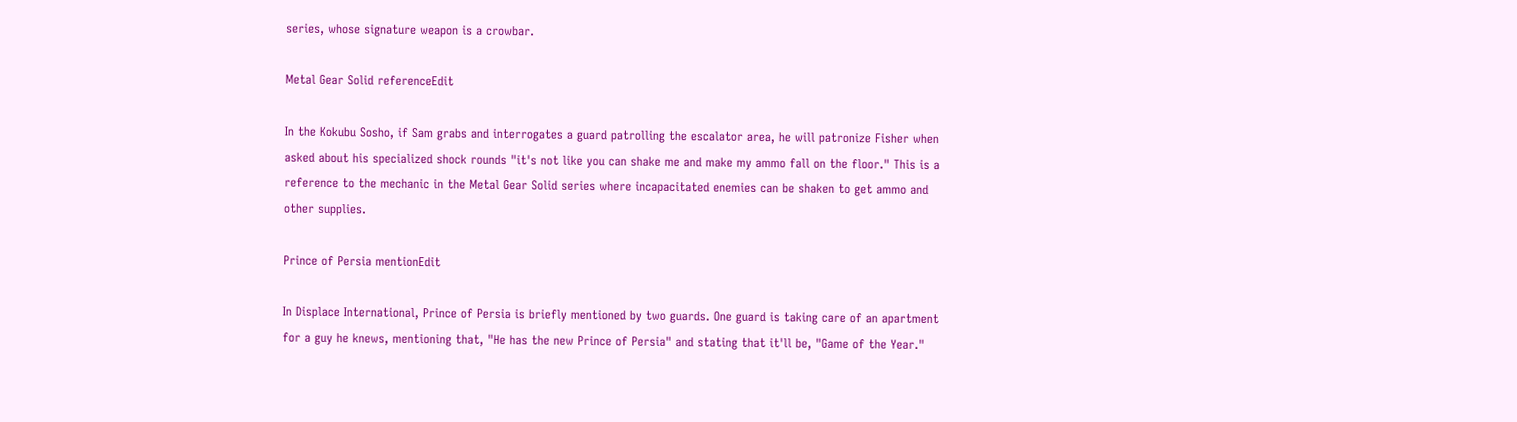series, whose signature weapon is a crowbar.

Metal Gear Solid referenceEdit

In the Kokubu Sosho, if Sam grabs and interrogates a guard patrolling the escalator area, he will patronize Fisher when asked about his specialized shock rounds "it's not like you can shake me and make my ammo fall on the floor." This is a reference to the mechanic in the Metal Gear Solid series where incapacitated enemies can be shaken to get ammo and other supplies.

Prince of Persia mentionEdit

In Displace International, Prince of Persia is briefly mentioned by two guards. One guard is taking care of an apartment for a guy he knews, mentioning that, "He has the new Prince of Persia" and stating that it'll be, "Game of the Year."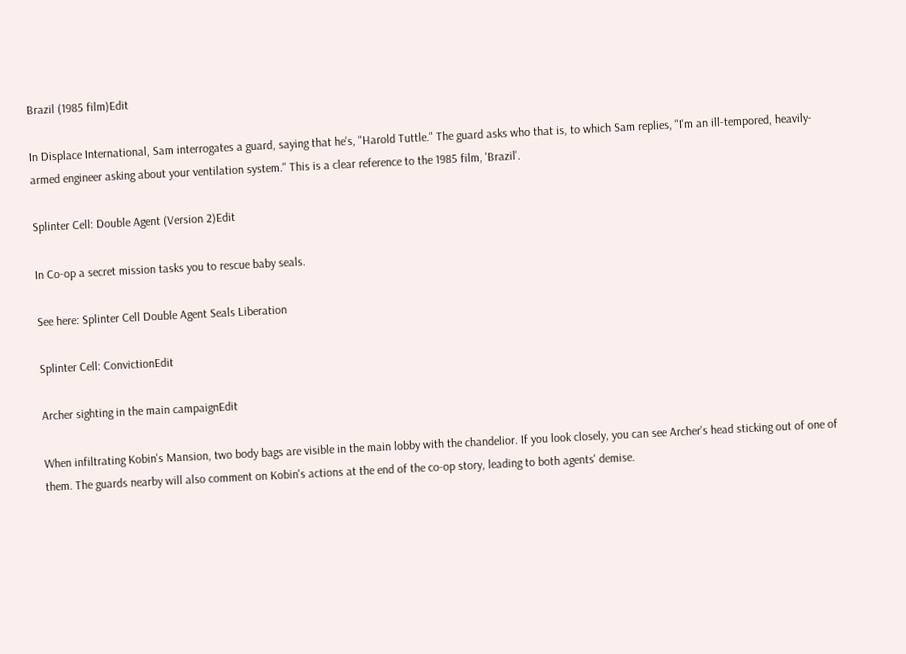Brazil (1985 film)Edit

In Displace International, Sam interrogates a guard, saying that he's, "Harold Tuttle." The guard asks who that is, to which Sam replies, "I'm an ill-tempored, heavily-armed engineer asking about your ventilation system." This is a clear reference to the 1985 film, 'Brazil'.

Splinter Cell: Double Agent (Version 2)Edit

In Co-op a secret mission tasks you to rescue baby seals.

See here: Splinter Cell Double Agent Seals Liberation

Splinter Cell: ConvictionEdit

Archer sighting in the main campaignEdit

When infiltrating Kobin's Mansion, two body bags are visible in the main lobby with the chandelior. If you look closely, you can see Archer's head sticking out of one of them. The guards nearby will also comment on Kobin's actions at the end of the co-op story, leading to both agents' demise.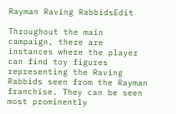Rayman Raving RabbidsEdit

Throughout the main campaign, there are instances where the player can find toy figures representing the Raving Rabbids seen from the Rayman franchise. They can be seen most prominently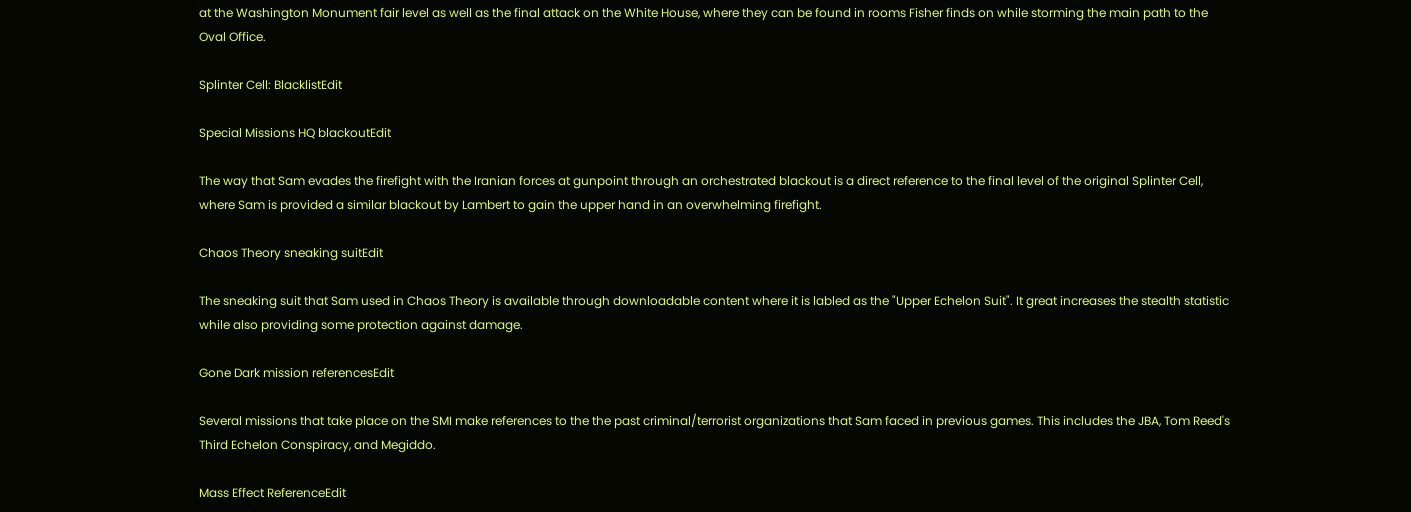at the Washington Monument fair level as well as the final attack on the White House, where they can be found in rooms Fisher finds on while storming the main path to the Oval Office.

Splinter Cell: BlacklistEdit

Special Missions HQ blackoutEdit

The way that Sam evades the firefight with the Iranian forces at gunpoint through an orchestrated blackout is a direct reference to the final level of the original Splinter Cell, where Sam is provided a similar blackout by Lambert to gain the upper hand in an overwhelming firefight.

Chaos Theory sneaking suitEdit

The sneaking suit that Sam used in Chaos Theory is available through downloadable content where it is labled as the "Upper Echelon Suit". It great increases the stealth statistic while also providing some protection against damage.

Gone Dark mission referencesEdit

Several missions that take place on the SMI make references to the the past criminal/terrorist organizations that Sam faced in previous games. This includes the JBA, Tom Reed's Third Echelon Conspiracy, and Megiddo.

Mass Effect ReferenceEdit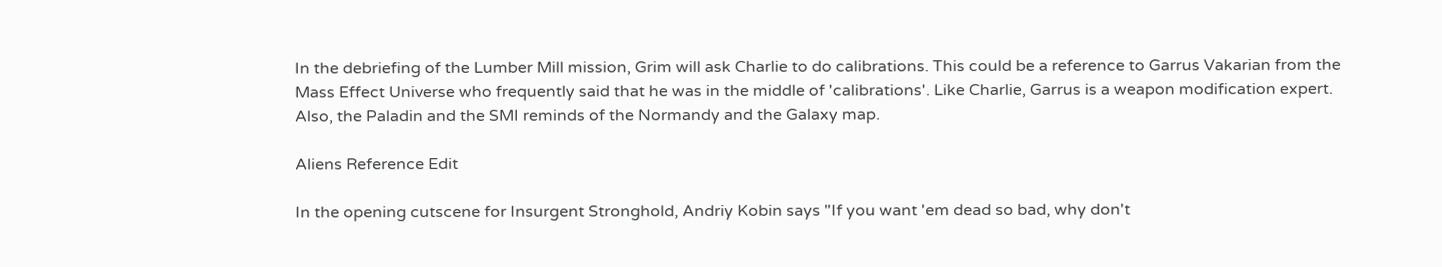In the debriefing of the Lumber Mill mission, Grim will ask Charlie to do calibrations. This could be a reference to Garrus Vakarian from the Mass Effect Universe who frequently said that he was in the middle of 'calibrations'. Like Charlie, Garrus is a weapon modification expert. Also, the Paladin and the SMI reminds of the Normandy and the Galaxy map.

Aliens Reference Edit

In the opening cutscene for Insurgent Stronghold, Andriy Kobin says "If you want 'em dead so bad, why don't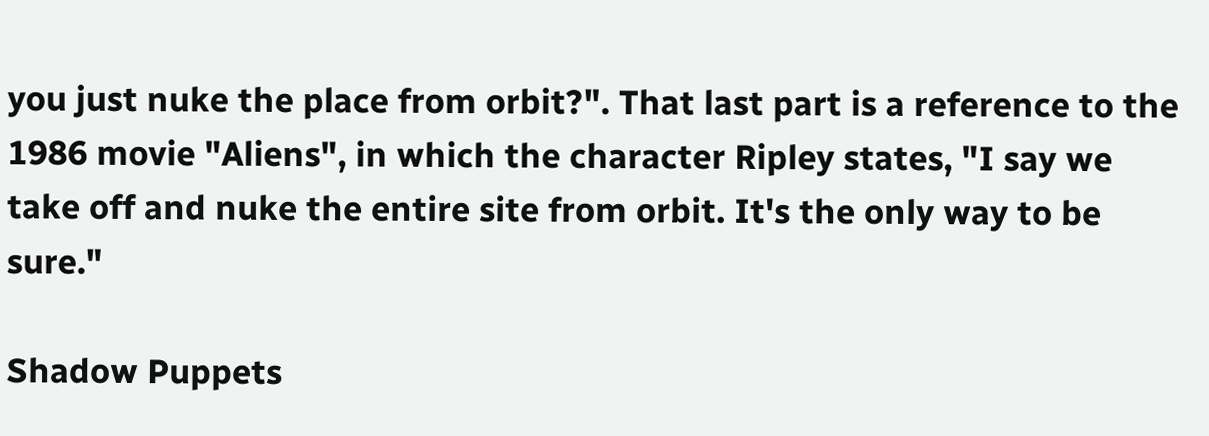you just nuke the place from orbit?". That last part is a reference to the 1986 movie "Aliens", in which the character Ripley states, "I say we take off and nuke the entire site from orbit. It's the only way to be sure."

Shadow Puppets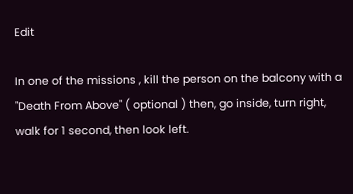Edit

In one of the missions , kill the person on the balcony with a "Death From Above" ( optional ) then, go inside, turn right, walk for 1 second, then look left.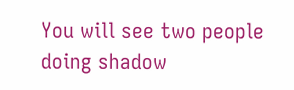You will see two people doing shadow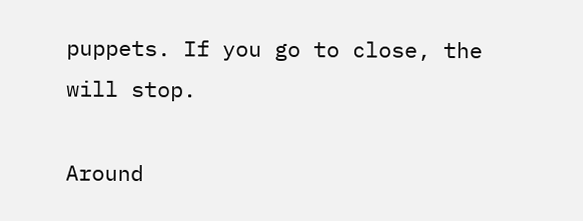puppets. If you go to close, the will stop.

Around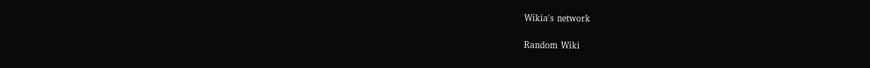Wikia's network

Random Wiki